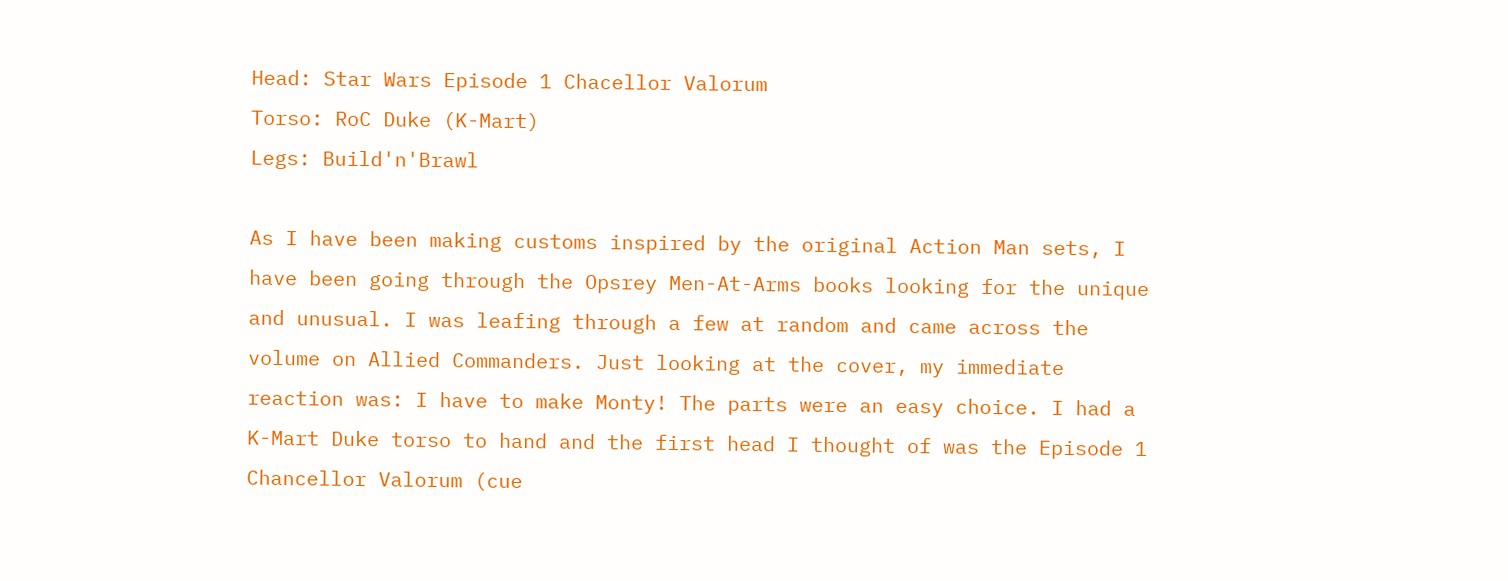Head: Star Wars Episode 1 Chacellor Valorum
Torso: RoC Duke (K-Mart)
Legs: Build'n'Brawl

As I have been making customs inspired by the original Action Man sets, I have been going through the Opsrey Men-At-Arms books looking for the unique and unusual. I was leafing through a few at random and came across the volume on Allied Commanders. Just looking at the cover, my immediate reaction was: I have to make Monty! The parts were an easy choice. I had a K-Mart Duke torso to hand and the first head I thought of was the Episode 1 Chancellor Valorum (cue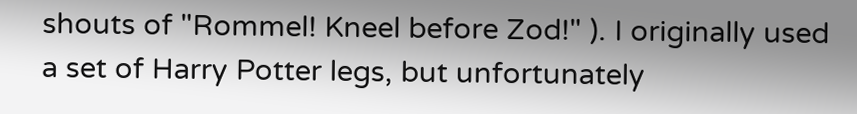shouts of "Rommel! Kneel before Zod!" ). I originally used a set of Harry Potter legs, but unfortunately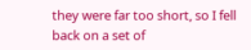they were far too short, so I fell back on a set of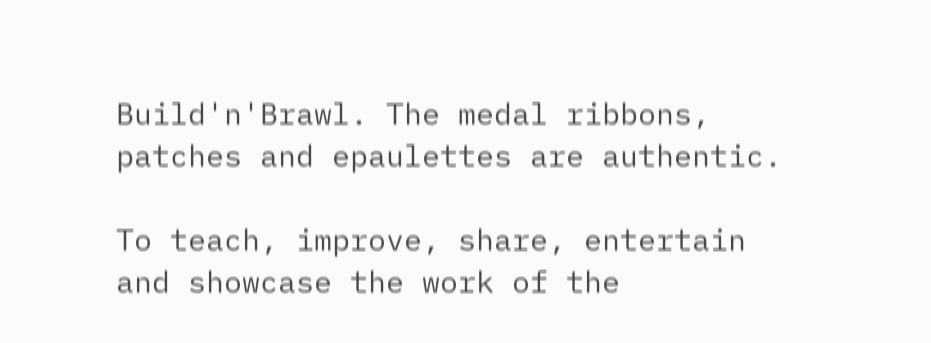Build'n'Brawl. The medal ribbons, patches and epaulettes are authentic.

To teach, improve, share, entertain and showcase the work of the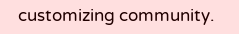customizing community.